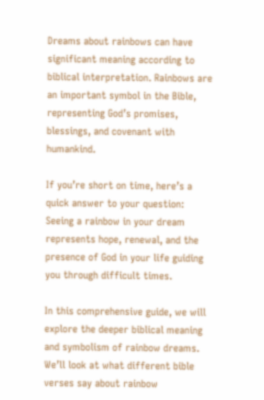Dreams about rainbows can have significant meaning according to biblical interpretation. Rainbows are an important symbol in the Bible, representing God’s promises, blessings, and covenant with humankind.

If you’re short on time, here’s a quick answer to your question: Seeing a rainbow in your dream represents hope, renewal, and the presence of God in your life guiding you through difficult times.

In this comprehensive guide, we will explore the deeper biblical meaning and symbolism of rainbow dreams. We’ll look at what different bible verses say about rainbow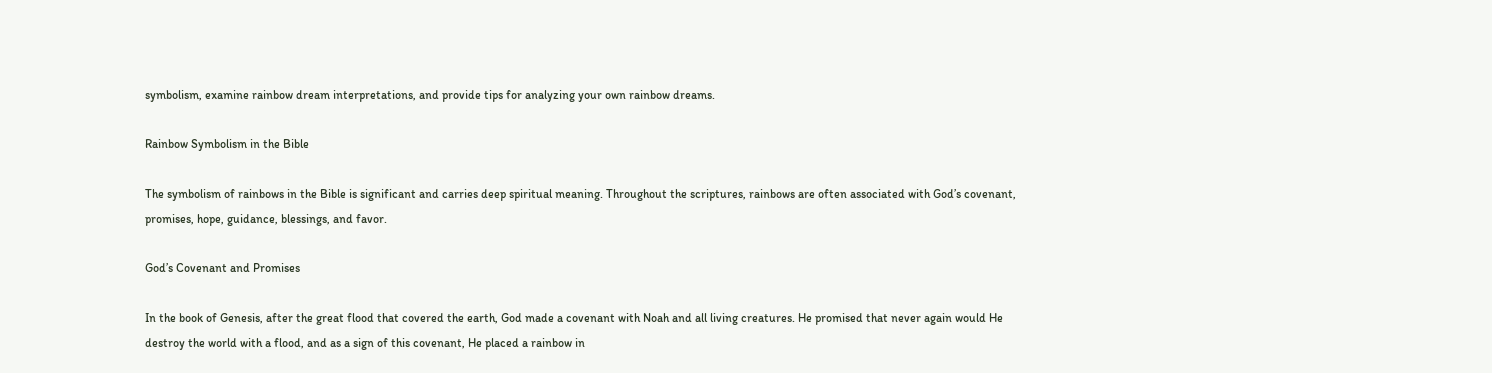symbolism, examine rainbow dream interpretations, and provide tips for analyzing your own rainbow dreams.

Rainbow Symbolism in the Bible

The symbolism of rainbows in the Bible is significant and carries deep spiritual meaning. Throughout the scriptures, rainbows are often associated with God’s covenant, promises, hope, guidance, blessings, and favor.

God’s Covenant and Promises

In the book of Genesis, after the great flood that covered the earth, God made a covenant with Noah and all living creatures. He promised that never again would He destroy the world with a flood, and as a sign of this covenant, He placed a rainbow in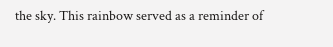the sky. This rainbow served as a reminder of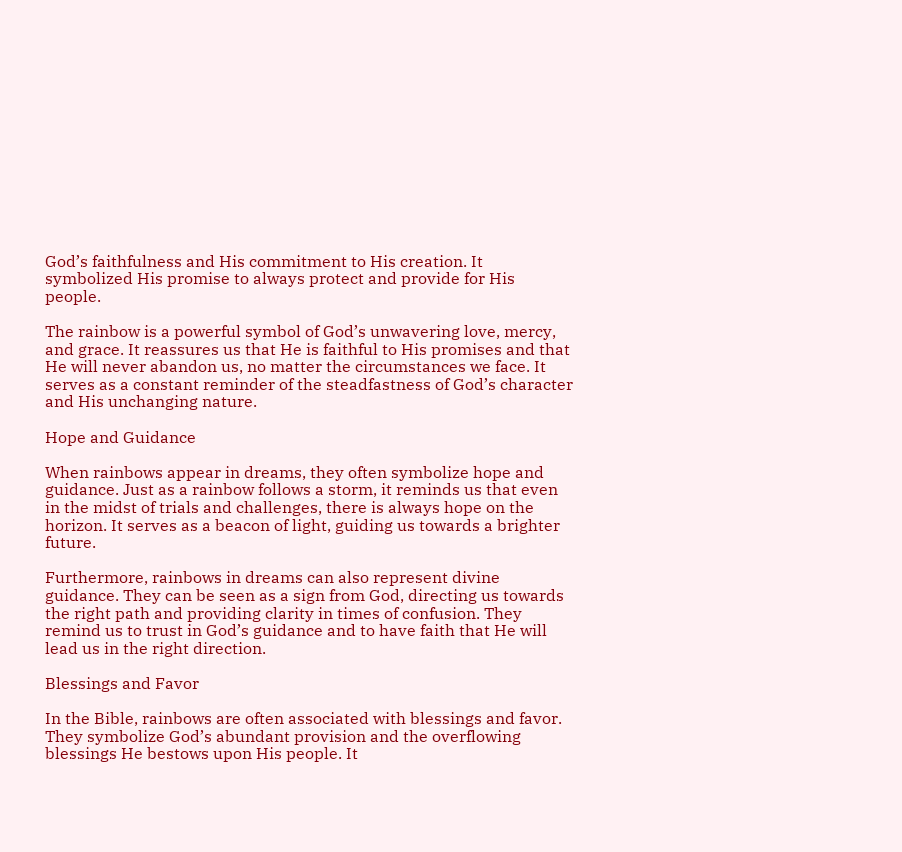God’s faithfulness and His commitment to His creation. It symbolized His promise to always protect and provide for His people.

The rainbow is a powerful symbol of God’s unwavering love, mercy, and grace. It reassures us that He is faithful to His promises and that He will never abandon us, no matter the circumstances we face. It serves as a constant reminder of the steadfastness of God’s character and His unchanging nature.

Hope and Guidance

When rainbows appear in dreams, they often symbolize hope and guidance. Just as a rainbow follows a storm, it reminds us that even in the midst of trials and challenges, there is always hope on the horizon. It serves as a beacon of light, guiding us towards a brighter future.

Furthermore, rainbows in dreams can also represent divine guidance. They can be seen as a sign from God, directing us towards the right path and providing clarity in times of confusion. They remind us to trust in God’s guidance and to have faith that He will lead us in the right direction.

Blessings and Favor

In the Bible, rainbows are often associated with blessings and favor. They symbolize God’s abundant provision and the overflowing blessings He bestows upon His people. It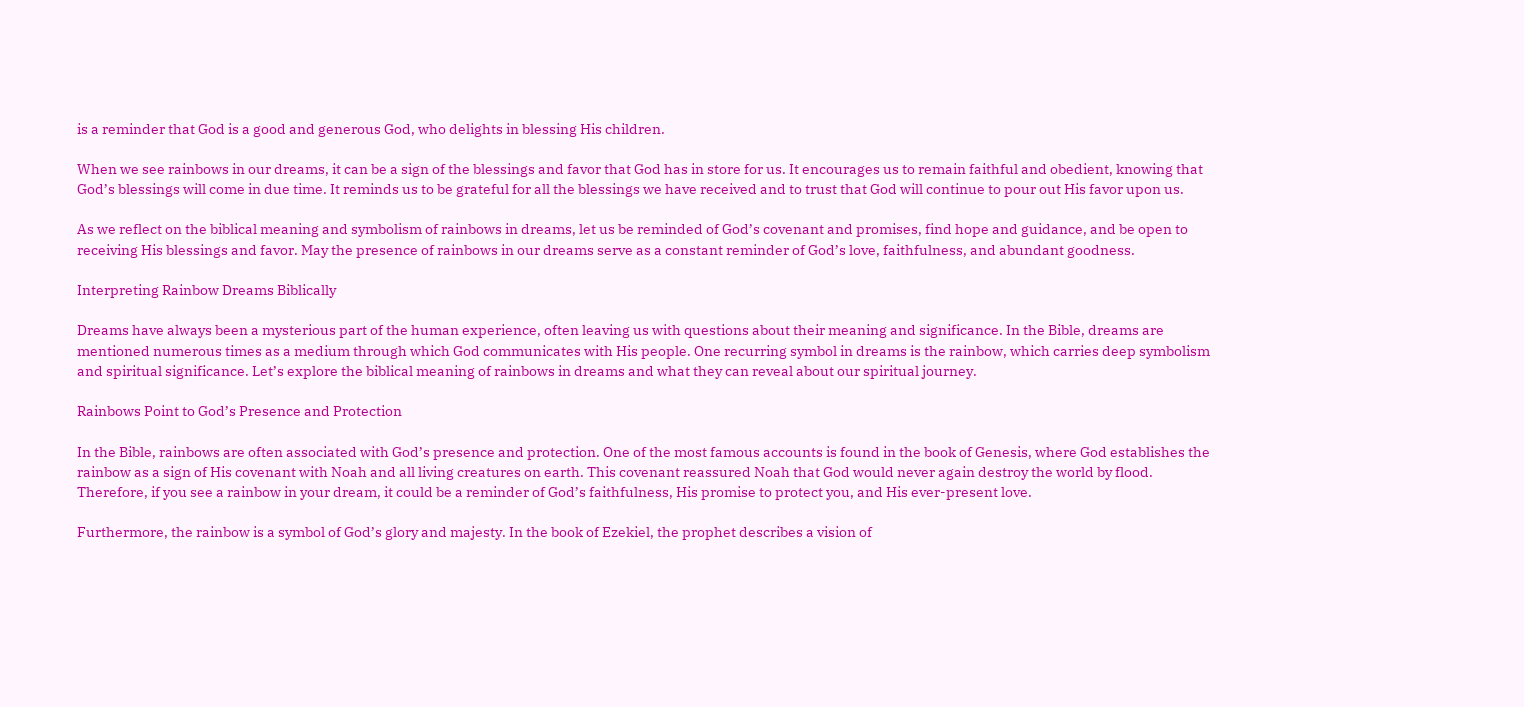is a reminder that God is a good and generous God, who delights in blessing His children.

When we see rainbows in our dreams, it can be a sign of the blessings and favor that God has in store for us. It encourages us to remain faithful and obedient, knowing that God’s blessings will come in due time. It reminds us to be grateful for all the blessings we have received and to trust that God will continue to pour out His favor upon us.

As we reflect on the biblical meaning and symbolism of rainbows in dreams, let us be reminded of God’s covenant and promises, find hope and guidance, and be open to receiving His blessings and favor. May the presence of rainbows in our dreams serve as a constant reminder of God’s love, faithfulness, and abundant goodness.

Interpreting Rainbow Dreams Biblically

Dreams have always been a mysterious part of the human experience, often leaving us with questions about their meaning and significance. In the Bible, dreams are mentioned numerous times as a medium through which God communicates with His people. One recurring symbol in dreams is the rainbow, which carries deep symbolism and spiritual significance. Let’s explore the biblical meaning of rainbows in dreams and what they can reveal about our spiritual journey.

Rainbows Point to God’s Presence and Protection

In the Bible, rainbows are often associated with God’s presence and protection. One of the most famous accounts is found in the book of Genesis, where God establishes the rainbow as a sign of His covenant with Noah and all living creatures on earth. This covenant reassured Noah that God would never again destroy the world by flood. Therefore, if you see a rainbow in your dream, it could be a reminder of God’s faithfulness, His promise to protect you, and His ever-present love.

Furthermore, the rainbow is a symbol of God’s glory and majesty. In the book of Ezekiel, the prophet describes a vision of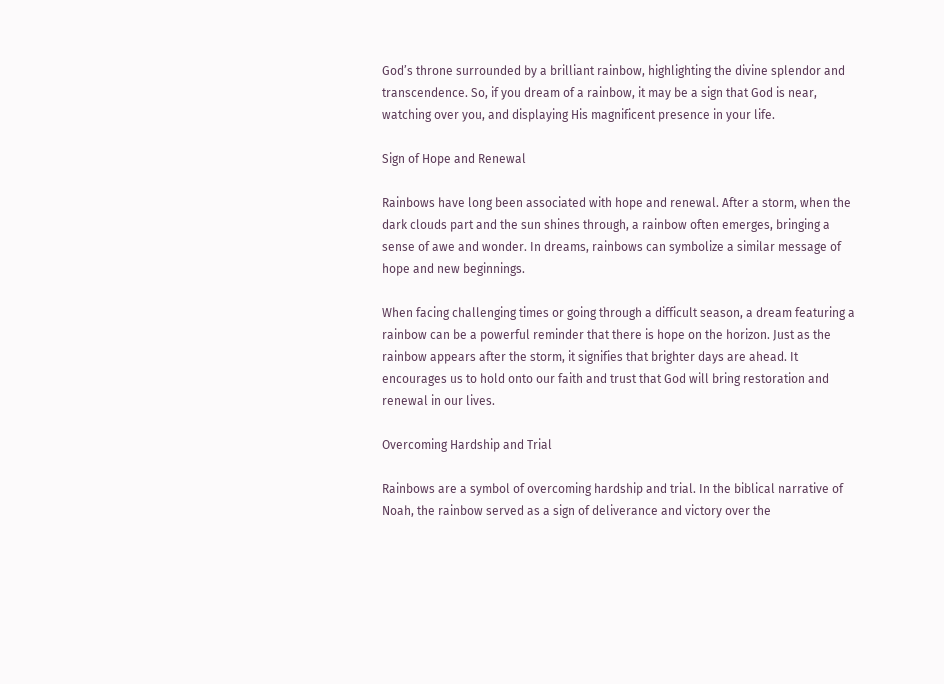God’s throne surrounded by a brilliant rainbow, highlighting the divine splendor and transcendence. So, if you dream of a rainbow, it may be a sign that God is near, watching over you, and displaying His magnificent presence in your life.

Sign of Hope and Renewal

Rainbows have long been associated with hope and renewal. After a storm, when the dark clouds part and the sun shines through, a rainbow often emerges, bringing a sense of awe and wonder. In dreams, rainbows can symbolize a similar message of hope and new beginnings.

When facing challenging times or going through a difficult season, a dream featuring a rainbow can be a powerful reminder that there is hope on the horizon. Just as the rainbow appears after the storm, it signifies that brighter days are ahead. It encourages us to hold onto our faith and trust that God will bring restoration and renewal in our lives.

Overcoming Hardship and Trial

Rainbows are a symbol of overcoming hardship and trial. In the biblical narrative of Noah, the rainbow served as a sign of deliverance and victory over the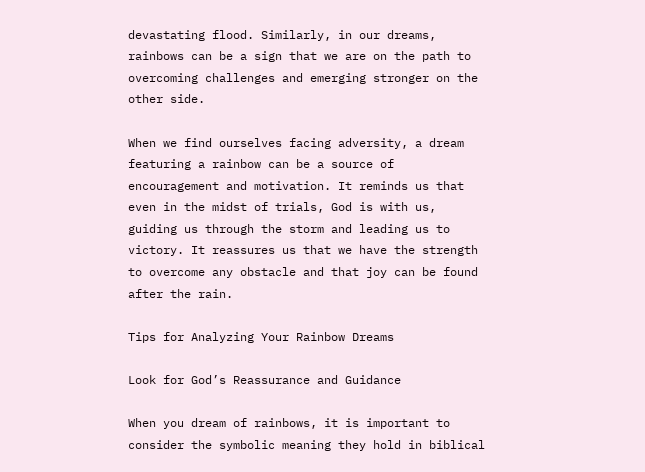devastating flood. Similarly, in our dreams, rainbows can be a sign that we are on the path to overcoming challenges and emerging stronger on the other side.

When we find ourselves facing adversity, a dream featuring a rainbow can be a source of encouragement and motivation. It reminds us that even in the midst of trials, God is with us, guiding us through the storm and leading us to victory. It reassures us that we have the strength to overcome any obstacle and that joy can be found after the rain.

Tips for Analyzing Your Rainbow Dreams

Look for God’s Reassurance and Guidance

When you dream of rainbows, it is important to consider the symbolic meaning they hold in biblical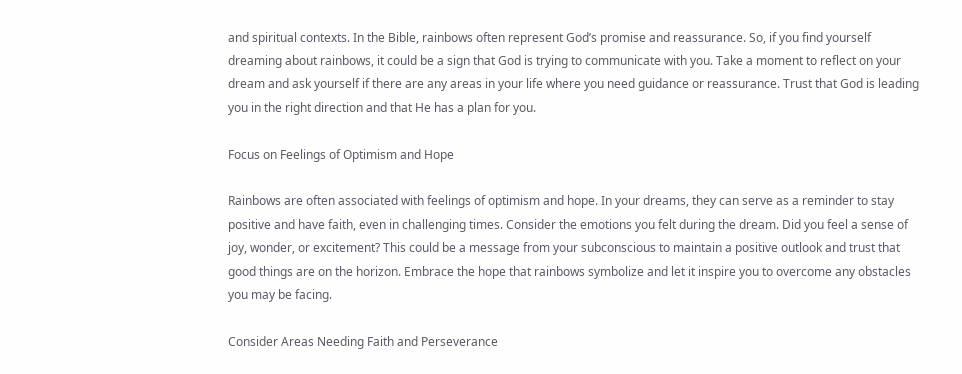and spiritual contexts. In the Bible, rainbows often represent God’s promise and reassurance. So, if you find yourself dreaming about rainbows, it could be a sign that God is trying to communicate with you. Take a moment to reflect on your dream and ask yourself if there are any areas in your life where you need guidance or reassurance. Trust that God is leading you in the right direction and that He has a plan for you.

Focus on Feelings of Optimism and Hope

Rainbows are often associated with feelings of optimism and hope. In your dreams, they can serve as a reminder to stay positive and have faith, even in challenging times. Consider the emotions you felt during the dream. Did you feel a sense of joy, wonder, or excitement? This could be a message from your subconscious to maintain a positive outlook and trust that good things are on the horizon. Embrace the hope that rainbows symbolize and let it inspire you to overcome any obstacles you may be facing.

Consider Areas Needing Faith and Perseverance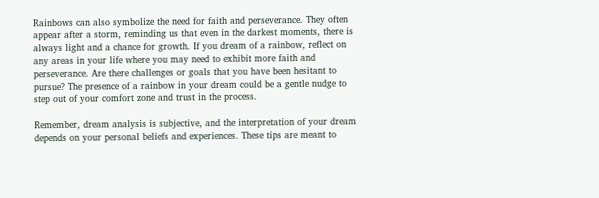Rainbows can also symbolize the need for faith and perseverance. They often appear after a storm, reminding us that even in the darkest moments, there is always light and a chance for growth. If you dream of a rainbow, reflect on any areas in your life where you may need to exhibit more faith and perseverance. Are there challenges or goals that you have been hesitant to pursue? The presence of a rainbow in your dream could be a gentle nudge to step out of your comfort zone and trust in the process.

Remember, dream analysis is subjective, and the interpretation of your dream depends on your personal beliefs and experiences. These tips are meant to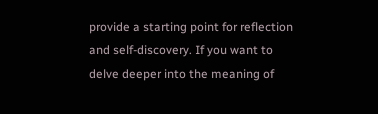provide a starting point for reflection and self-discovery. If you want to delve deeper into the meaning of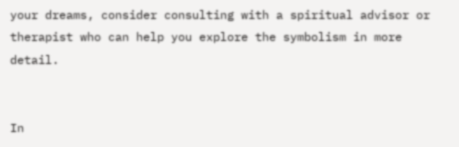your dreams, consider consulting with a spiritual advisor or therapist who can help you explore the symbolism in more detail.


In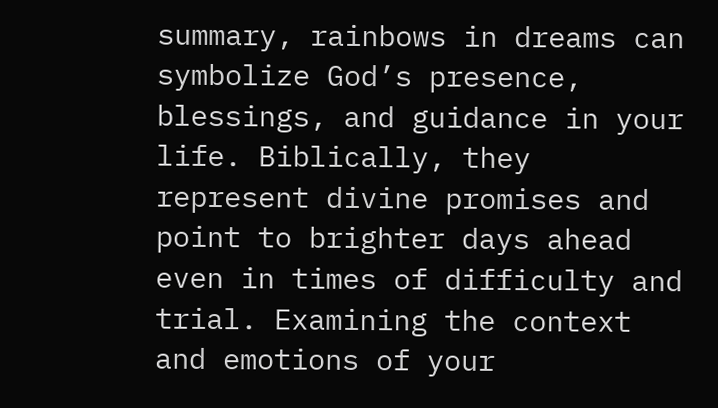summary, rainbows in dreams can symbolize God’s presence, blessings, and guidance in your life. Biblically, they represent divine promises and point to brighter days ahead even in times of difficulty and trial. Examining the context and emotions of your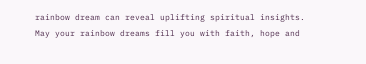rainbow dream can reveal uplifting spiritual insights. May your rainbow dreams fill you with faith, hope and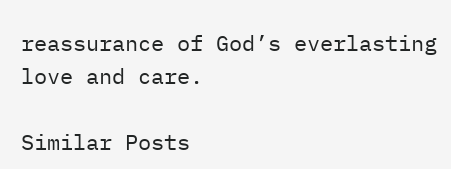reassurance of God’s everlasting love and care.

Similar Posts